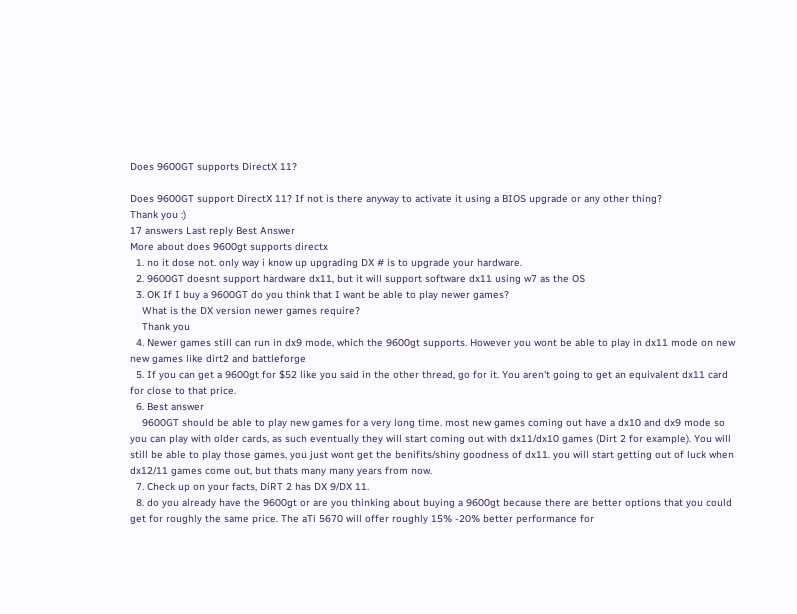Does 9600GT supports DirectX 11?

Does 9600GT support DirectX 11? If not is there anyway to activate it using a BIOS upgrade or any other thing?
Thank you :)
17 answers Last reply Best Answer
More about does 9600gt supports directx
  1. no it dose not. only way i know up upgrading DX # is to upgrade your hardware.
  2. 9600GT doesnt support hardware dx11, but it will support software dx11 using w7 as the OS
  3. OK If I buy a 9600GT do you think that I want be able to play newer games?
    What is the DX version newer games require?
    Thank you
  4. Newer games still can run in dx9 mode, which the 9600gt supports. However you wont be able to play in dx11 mode on new new games like dirt2 and battleforge
  5. If you can get a 9600gt for $52 like you said in the other thread, go for it. You aren't going to get an equivalent dx11 card for close to that price.
  6. Best answer
    9600GT should be able to play new games for a very long time. most new games coming out have a dx10 and dx9 mode so you can play with older cards, as such eventually they will start coming out with dx11/dx10 games (Dirt 2 for example). You will still be able to play those games, you just wont get the benifits/shiny goodness of dx11. you will start getting out of luck when dx12/11 games come out, but thats many many years from now.
  7. Check up on your facts, DiRT 2 has DX 9/DX 11.
  8. do you already have the 9600gt or are you thinking about buying a 9600gt because there are better options that you could get for roughly the same price. The aTi 5670 will offer roughly 15% -20% better performance for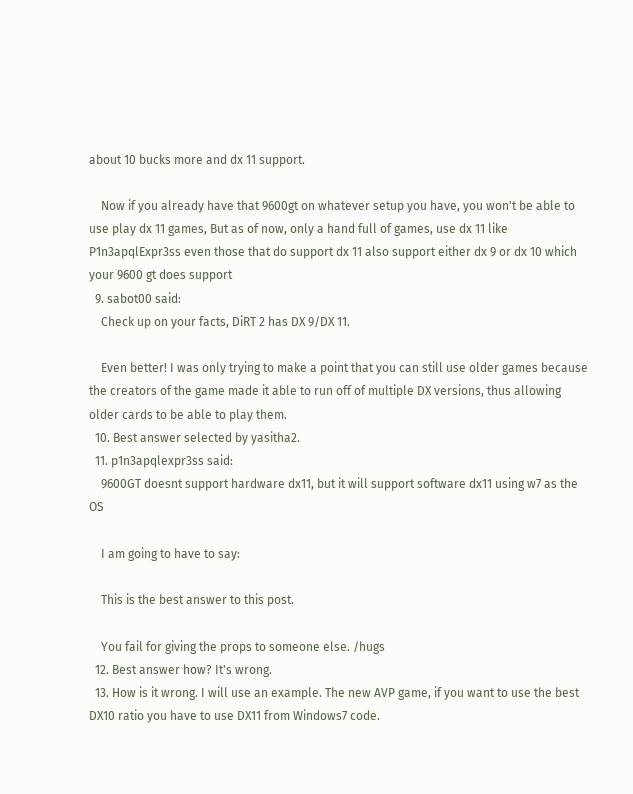about 10 bucks more and dx 11 support.

    Now if you already have that 9600gt on whatever setup you have, you won't be able to use play dx 11 games, But as of now, only a hand full of games, use dx 11 like P1n3apqlExpr3ss even those that do support dx 11 also support either dx 9 or dx 10 which your 9600 gt does support
  9. sabot00 said:
    Check up on your facts, DiRT 2 has DX 9/DX 11.

    Even better! I was only trying to make a point that you can still use older games because the creators of the game made it able to run off of multiple DX versions, thus allowing older cards to be able to play them.
  10. Best answer selected by yasitha2.
  11. p1n3apqlexpr3ss said:
    9600GT doesnt support hardware dx11, but it will support software dx11 using w7 as the OS

    I am going to have to say:

    This is the best answer to this post.

    You fail for giving the props to someone else. /hugs
  12. Best answer how? It's wrong.
  13. How is it wrong. I will use an example. The new AVP game, if you want to use the best DX10 ratio you have to use DX11 from Windows7 code.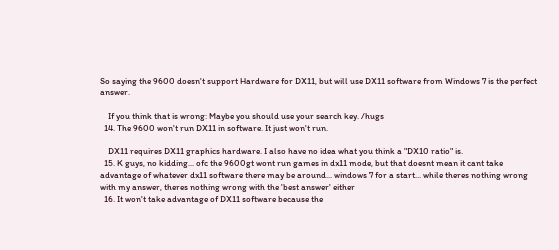So saying the 9600 doesn't support Hardware for DX11, but will use DX11 software from Windows 7 is the perfect answer.

    If you think that is wrong: Maybe you should use your search key. /hugs
  14. The 9600 won't run DX11 in software. It just won't run.

    DX11 requires DX11 graphics hardware. I also have no idea what you think a "DX10 ratio" is.
  15. K guys, no kidding... ofc the 9600gt wont run games in dx11 mode, but that doesnt mean it cant take advantage of whatever dx11 software there may be around... windows 7 for a start... while theres nothing wrong with my answer, theres nothing wrong with the 'best answer' either
  16. It won't take advantage of DX11 software because the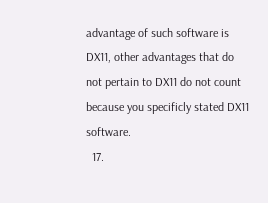advantage of such software is DX11, other advantages that do not pertain to DX11 do not count because you specificly stated DX11 software.
  17.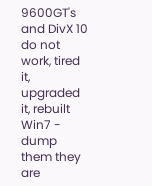9600GT's and DivX 10 do not work, tired it, upgraded it, rebuilt Win7 - dump them they are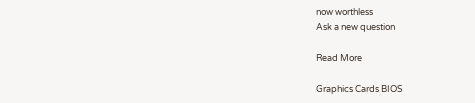now worthless
Ask a new question

Read More

Graphics Cards BIOS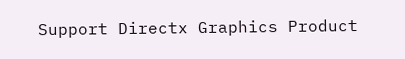Support Directx Graphics Product